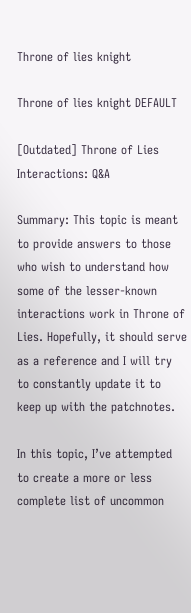Throne of lies knight

Throne of lies knight DEFAULT

[Outdated] Throne of Lies Interactions: Q&A

Summary: This topic is meant to provide answers to those who wish to understand how some of the lesser-known interactions work in Throne of Lies. Hopefully, it should serve as a reference and I will try to constantly update it to keep up with the patchnotes.

In this topic, I’ve attempted to create a more or less complete list of uncommon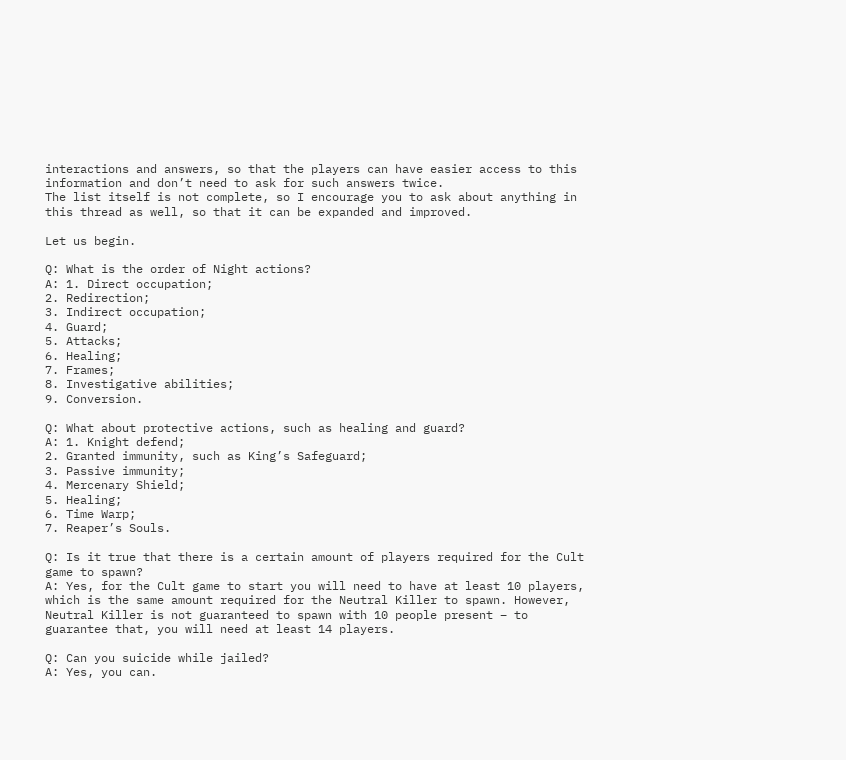interactions and answers, so that the players can have easier access to this information and don’t need to ask for such answers twice.
The list itself is not complete, so I encourage you to ask about anything in this thread as well, so that it can be expanded and improved.

Let us begin.

Q: What is the order of Night actions?
A: 1. Direct occupation;
2. Redirection;
3. Indirect occupation;
4. Guard;
5. Attacks;
6. Healing;
7. Frames;
8. Investigative abilities;
9. Conversion.

Q: What about protective actions, such as healing and guard?
A: 1. Knight defend;
2. Granted immunity, such as King’s Safeguard;
3. Passive immunity;
4. Mercenary Shield;
5. Healing;
6. Time Warp;
7. Reaper’s Souls.

Q: Is it true that there is a certain amount of players required for the Cult game to spawn?
A: Yes, for the Cult game to start you will need to have at least 10 players, which is the same amount required for the Neutral Killer to spawn. However, Neutral Killer is not guaranteed to spawn with 10 people present – to guarantee that, you will need at least 14 players.

Q: Can you suicide while jailed?
A: Yes, you can.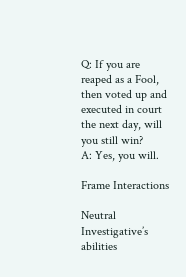Q: If you are reaped as a Fool, then voted up and executed in court the next day, will you still win?
A: Yes, you will.

Frame Interactions

Neutral Investigative’s abilities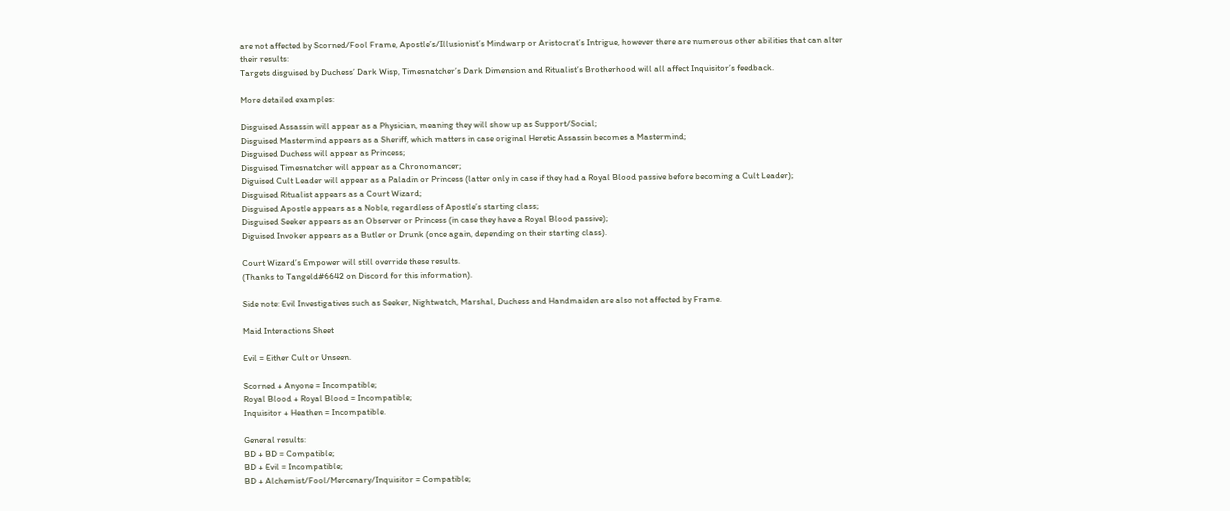are not affected by Scorned/Fool Frame, Apostle’s/Illusionist’s Mindwarp or Aristocrat’s Intrigue, however there are numerous other abilities that can alter their results:
Targets disguised by Duchess’ Dark Wisp, Timesnatcher’s Dark Dimension and Ritualist’s Brotherhood will all affect Inquisitor’s feedback.

More detailed examples:

Disguised Assassin will appear as a Physician, meaning they will show up as Support/Social;
Disguised Mastermind appears as a Sheriff, which matters in case original Heretic Assassin becomes a Mastermind;
Disguised Duchess will appear as Princess;
Disguised Timesnatcher will appear as a Chronomancer;
Diguised Cult Leader will appear as a Paladin or Princess (latter only in case if they had a Royal Blood passive before becoming a Cult Leader);
Disguised Ritualist appears as a Court Wizard;
Disguised Apostle appears as a Noble, regardless of Apostle’s starting class;
Disguised Seeker appears as an Observer or Princess (in case they have a Royal Blood passive);
Diguised Invoker appears as a Butler or Drunk (once again, depending on their starting class).

Court Wizard’s Empower will still override these results.
(Thanks to Tangeld#6642 on Discord for this information).

Side note: Evil Investigatives such as Seeker, Nightwatch, Marshal, Duchess and Handmaiden are also not affected by Frame.

Maid Interactions Sheet

Evil = Either Cult or Unseen.

Scorned + Anyone = Incompatible;
Royal Blood + Royal Blood = Incompatible;
Inquisitor + Heathen = Incompatible.

General results:
BD + BD = Compatible;
BD + Evil = Incompatible;
BD + Alchemist/Fool/Mercenary/Inquisitor = Compatible;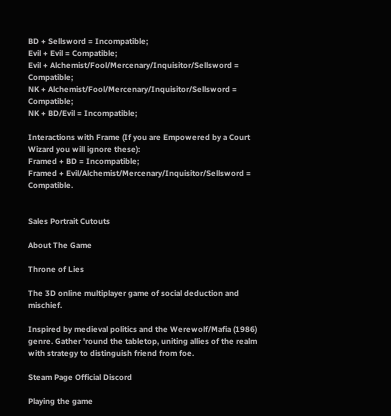BD + Sellsword = Incompatible;
Evil + Evil = Compatible;
Evil + Alchemist/Fool/Mercenary/Inquisitor/Sellsword = Compatible;
NK + Alchemist/Fool/Mercenary/Inquisitor/Sellsword = Compatible;
NK + BD/Evil = Incompatible;

Interactions with Frame (If you are Empowered by a Court Wizard you will ignore these):
Framed + BD = Incompatible;
Framed + Evil/Alchemist/Mercenary/Inquisitor/Sellsword = Compatible.


Sales Portrait Cutouts

About The Game

Throne of Lies

The 3D online multiplayer game of social deduction and mischief.

Inspired by medieval politics and the Werewolf/Mafia (1986) genre. Gather 'round the tabletop, uniting allies of the realm with strategy to distinguish friend from foe.

Steam Page Official Discord

Playing the game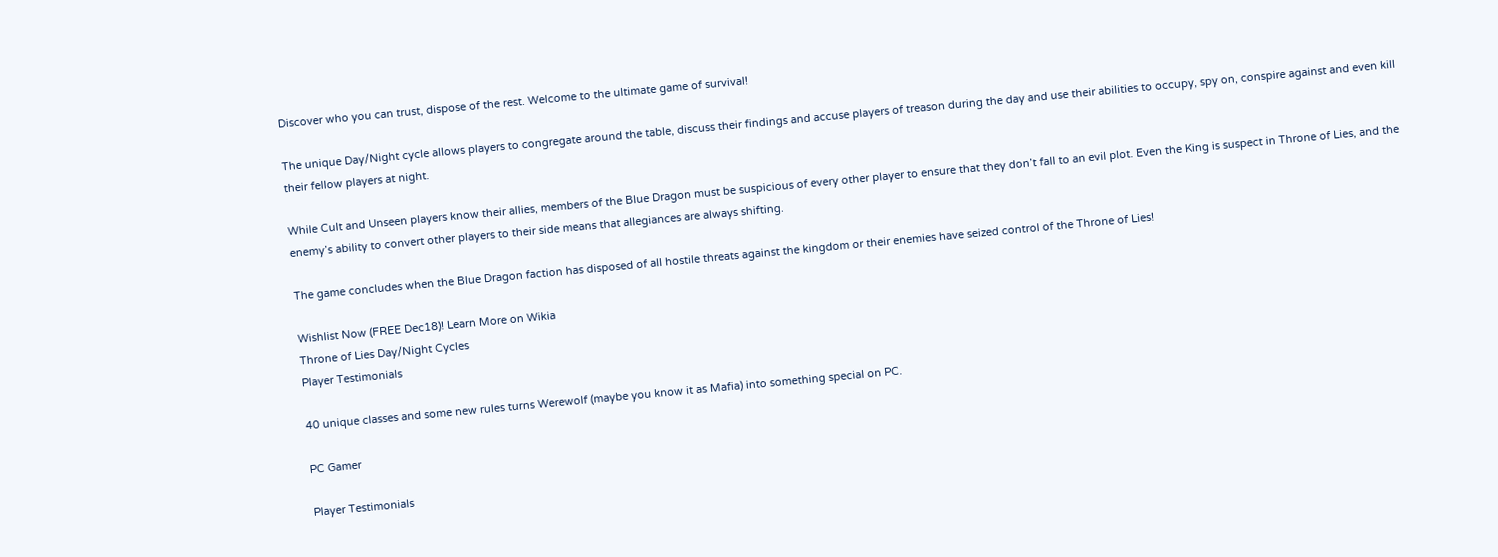Discover who you can trust, dispose of the rest. Welcome to the ultimate game of survival!

The unique Day/Night cycle allows players to congregate around the table, discuss their findings and accuse players of treason during the day and use their abilities to occupy, spy on, conspire against and even kill their fellow players at night.

While Cult and Unseen players know their allies, members of the Blue Dragon must be suspicious of every other player to ensure that they don’t fall to an evil plot. Even the King is suspect in Throne of Lies, and the enemy’s ability to convert other players to their side means that allegiances are always shifting.

The game concludes when the Blue Dragon faction has disposed of all hostile threats against the kingdom or their enemies have seized control of the Throne of Lies!

Wishlist Now (FREE Dec18)! Learn More on Wikia
Throne of Lies Day/Night Cycles
Player Testimonials

40 unique classes and some new rules turns Werewolf (maybe you know it as Mafia) into something special on PC.

PC Gamer

Player Testimonials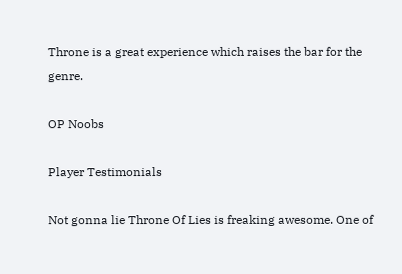Throne is a great experience which raises the bar for the genre.

OP Noobs

Player Testimonials

Not gonna lie Throne Of Lies is freaking awesome. One of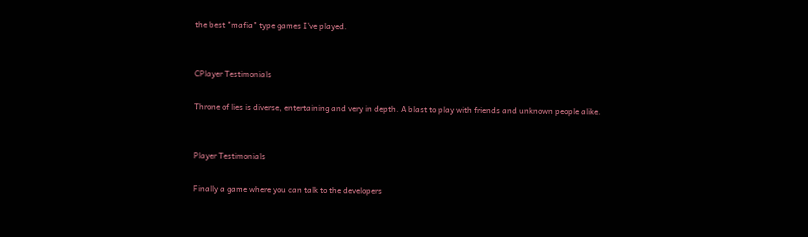the best "mafia" type games I've played.


CPlayer Testimonials

Throne of lies is diverse, entertaining and very in depth. A blast to play with friends and unknown people alike.


Player Testimonials

Finally a game where you can talk to the developers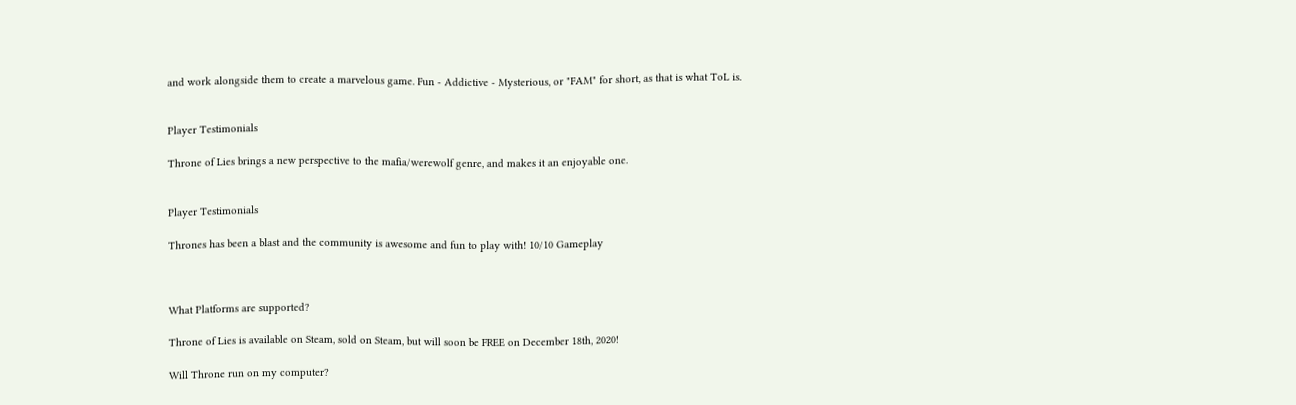and work alongside them to create a marvelous game. Fun - Addictive - Mysterious, or "FAM" for short, as that is what ToL is.


Player Testimonials

Throne of Lies brings a new perspective to the mafia/werewolf genre, and makes it an enjoyable one.


Player Testimonials

Thrones has been a blast and the community is awesome and fun to play with! 10/10 Gameplay



What Platforms are supported?

Throne of Lies is available on Steam, sold on Steam, but will soon be FREE on December 18th, 2020!

Will Throne run on my computer?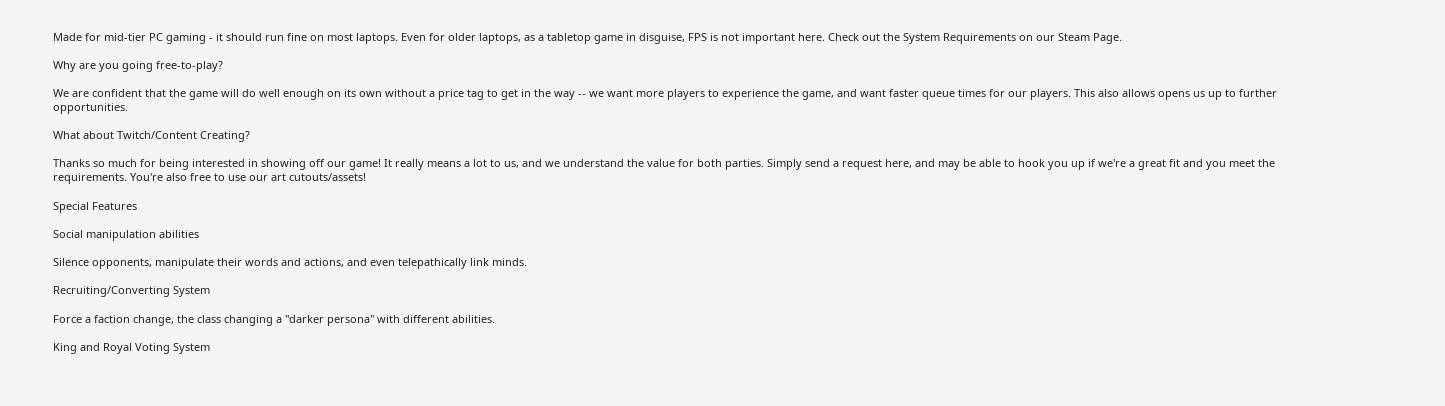Made for mid-tier PC gaming - it should run fine on most laptops. Even for older laptops, as a tabletop game in disguise, FPS is not important here. Check out the System Requirements on our Steam Page.

Why are you going free-to-play?

We are confident that the game will do well enough on its own without a price tag to get in the way -- we want more players to experience the game, and want faster queue times for our players. This also allows opens us up to further opportunities.

What about Twitch/Content Creating?

Thanks so much for being interested in showing off our game! It really means a lot to us, and we understand the value for both parties. Simply send a request here, and may be able to hook you up if we're a great fit and you meet the requirements. You're also free to use our art cutouts/assets!

Special Features

Social manipulation abilities

Silence opponents, manipulate their words and actions, and even telepathically link minds.

Recruiting/Converting System

Force a faction change, the class changing a "darker persona" with different abilities.

King and Royal Voting System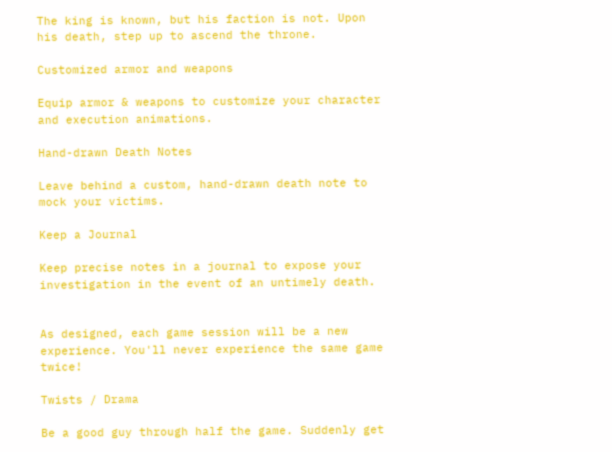The king is known, but his faction is not. Upon his death, step up to ascend the throne.

Customized armor and weapons

Equip armor & weapons to customize your character and execution animations.

Hand-drawn Death Notes

Leave behind a custom, hand-drawn death note to mock your victims.

Keep a Journal

Keep precise notes in a journal to expose your investigation in the event of an untimely death.


As designed, each game session will be a new experience. You'll never experience the same game twice!

Twists / Drama

Be a good guy through half the game. Suddenly get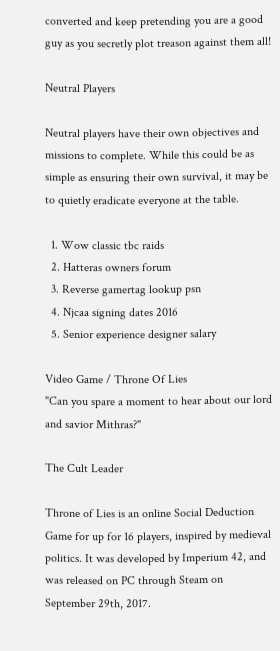converted and keep pretending you are a good guy as you secretly plot treason against them all!

Neutral Players

Neutral players have their own objectives and missions to complete. While this could be as simple as ensuring their own survival, it may be to quietly eradicate everyone at the table.

  1. Wow classic tbc raids
  2. Hatteras owners forum
  3. Reverse gamertag lookup psn
  4. Njcaa signing dates 2016
  5. Senior experience designer salary

Video Game / Throne Of Lies
"Can you spare a moment to hear about our lord and savior Mithras?"

The Cult Leader

Throne of Lies is an online Social Deduction Game for up for 16 players, inspired by medieval politics. It was developed by Imperium 42, and was released on PC through Steam on September 29th, 2017.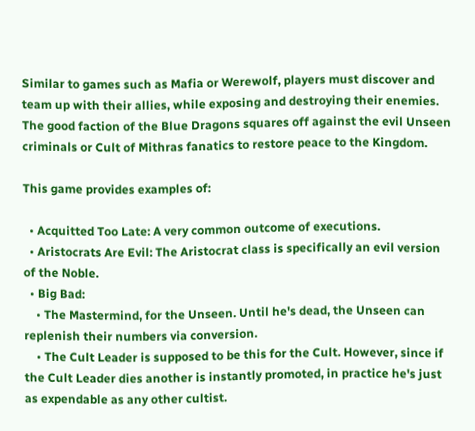Similar to games such as Mafia or Werewolf, players must discover and team up with their allies, while exposing and destroying their enemies. The good faction of the Blue Dragons squares off against the evil Unseen criminals or Cult of Mithras fanatics to restore peace to the Kingdom.

This game provides examples of:

  • Acquitted Too Late: A very common outcome of executions.
  • Aristocrats Are Evil: The Aristocrat class is specifically an evil version of the Noble.
  • Big Bad:
    • The Mastermind, for the Unseen. Until he's dead, the Unseen can replenish their numbers via conversion.
    • The Cult Leader is supposed to be this for the Cult. However, since if the Cult Leader dies another is instantly promoted, in practice he's just as expendable as any other cultist.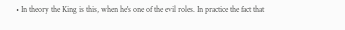• In theory the King is this, when he's one of the evil roles. In practice the fact that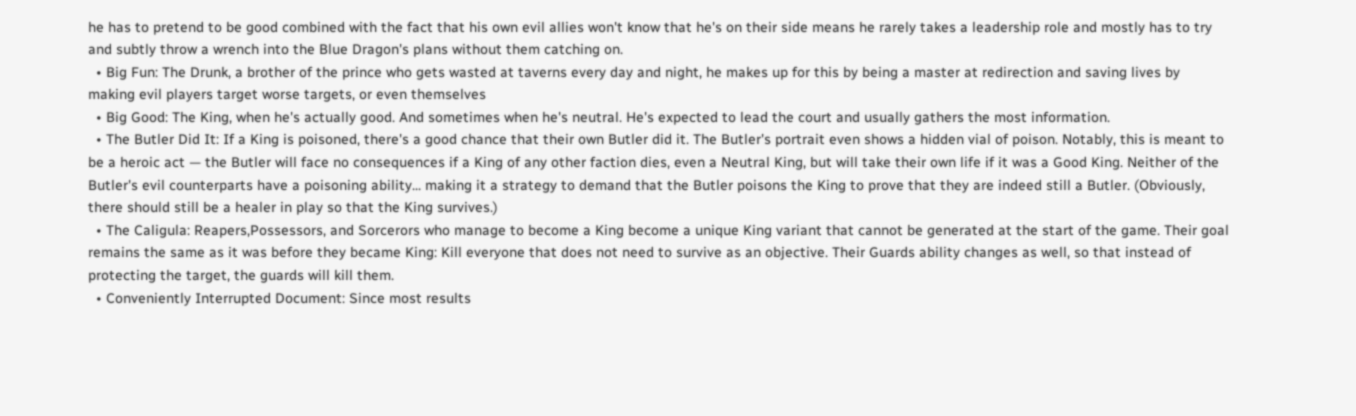he has to pretend to be good combined with the fact that his own evil allies won't know that he's on their side means he rarely takes a leadership role and mostly has to try and subtly throw a wrench into the Blue Dragon's plans without them catching on.
  • Big Fun: The Drunk, a brother of the prince who gets wasted at taverns every day and night, he makes up for this by being a master at redirection and saving lives by making evil players target worse targets, or even themselves
  • Big Good: The King, when he's actually good. And sometimes when he's neutral. He's expected to lead the court and usually gathers the most information.
  • The Butler Did It: If a King is poisoned, there's a good chance that their own Butler did it. The Butler's portrait even shows a hidden vial of poison. Notably, this is meant to be a heroic act — the Butler will face no consequences if a King of any other faction dies, even a Neutral King, but will take their own life if it was a Good King. Neither of the Butler's evil counterparts have a poisoning ability... making it a strategy to demand that the Butler poisons the King to prove that they are indeed still a Butler. (Obviously, there should still be a healer in play so that the King survives.)
  • The Caligula: Reapers,Possessors, and Sorcerors who manage to become a King become a unique King variant that cannot be generated at the start of the game. Their goal remains the same as it was before they became King: Kill everyone that does not need to survive as an objective. Their Guards ability changes as well, so that instead of protecting the target, the guards will kill them.
  • Conveniently Interrupted Document: Since most results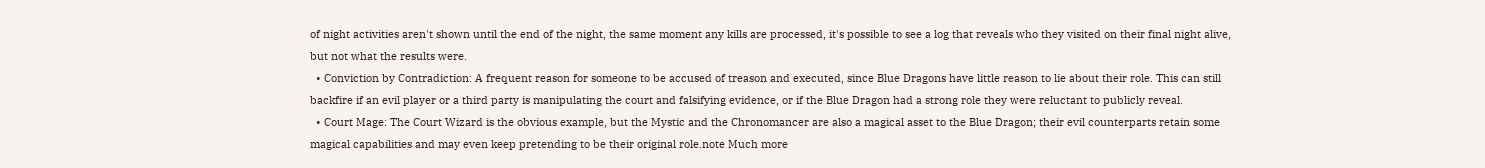of night activities aren't shown until the end of the night, the same moment any kills are processed, it's possible to see a log that reveals who they visited on their final night alive, but not what the results were.
  • Conviction by Contradiction: A frequent reason for someone to be accused of treason and executed, since Blue Dragons have little reason to lie about their role. This can still backfire if an evil player or a third party is manipulating the court and falsifying evidence, or if the Blue Dragon had a strong role they were reluctant to publicly reveal.
  • Court Mage: The Court Wizard is the obvious example, but the Mystic and the Chronomancer are also a magical asset to the Blue Dragon; their evil counterparts retain some magical capabilities and may even keep pretending to be their original role.note Much more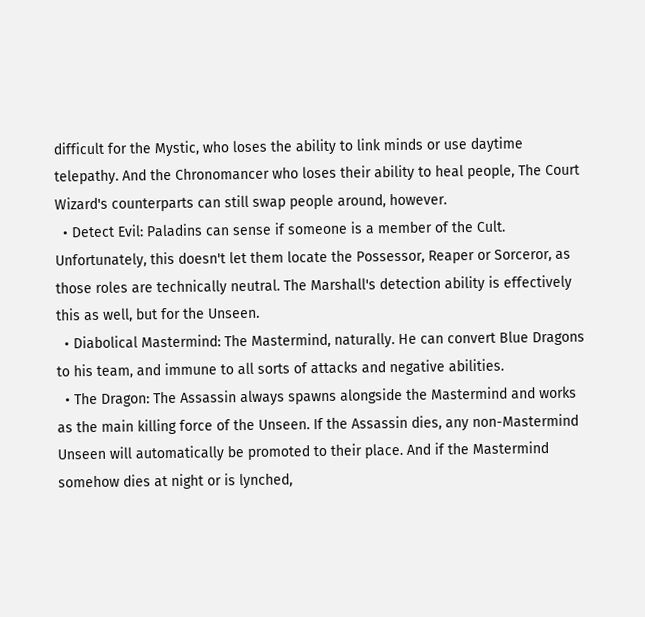difficult for the Mystic, who loses the ability to link minds or use daytime telepathy. And the Chronomancer who loses their ability to heal people, The Court Wizard's counterparts can still swap people around, however.
  • Detect Evil: Paladins can sense if someone is a member of the Cult. Unfortunately, this doesn't let them locate the Possessor, Reaper or Sorceror, as those roles are technically neutral. The Marshall's detection ability is effectively this as well, but for the Unseen.
  • Diabolical Mastermind: The Mastermind, naturally. He can convert Blue Dragons to his team, and immune to all sorts of attacks and negative abilities.
  • The Dragon: The Assassin always spawns alongside the Mastermind and works as the main killing force of the Unseen. If the Assassin dies, any non-Mastermind Unseen will automatically be promoted to their place. And if the Mastermind somehow dies at night or is lynched,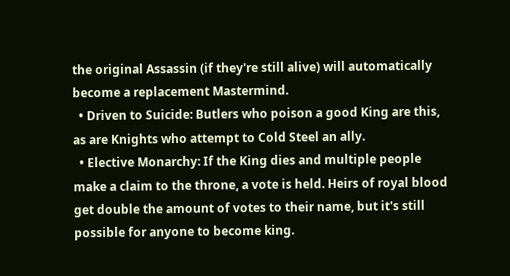the original Assassin (if they're still alive) will automatically become a replacement Mastermind.
  • Driven to Suicide: Butlers who poison a good King are this, as are Knights who attempt to Cold Steel an ally.
  • Elective Monarchy: If the King dies and multiple people make a claim to the throne, a vote is held. Heirs of royal blood get double the amount of votes to their name, but it's still possible for anyone to become king.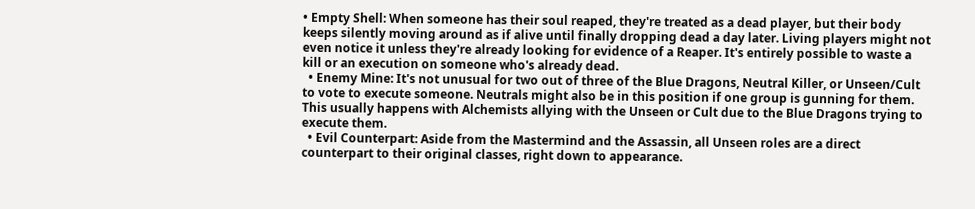• Empty Shell: When someone has their soul reaped, they're treated as a dead player, but their body keeps silently moving around as if alive until finally dropping dead a day later. Living players might not even notice it unless they're already looking for evidence of a Reaper. It's entirely possible to waste a kill or an execution on someone who's already dead.
  • Enemy Mine: It's not unusual for two out of three of the Blue Dragons, Neutral Killer, or Unseen/Cult to vote to execute someone. Neutrals might also be in this position if one group is gunning for them. This usually happens with Alchemists allying with the Unseen or Cult due to the Blue Dragons trying to execute them.
  • Evil Counterpart: Aside from the Mastermind and the Assassin, all Unseen roles are a direct counterpart to their original classes, right down to appearance.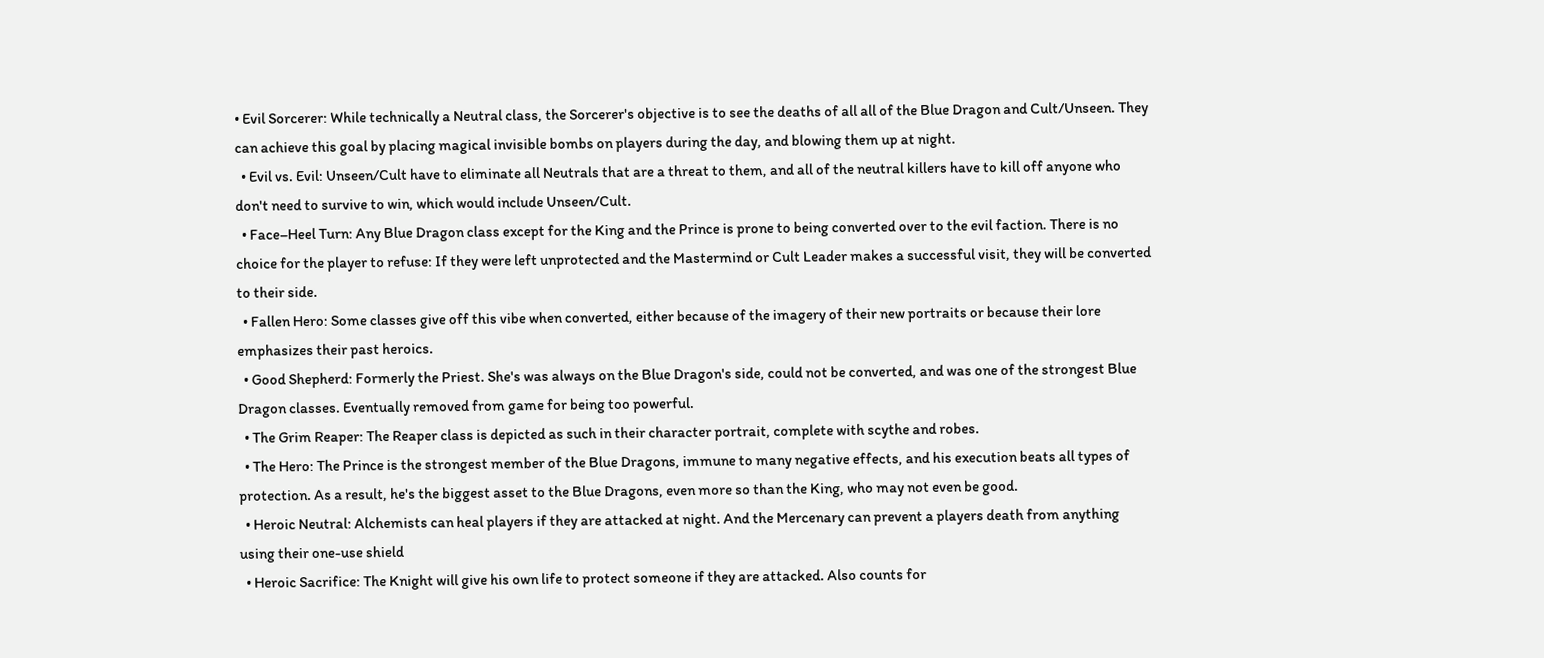• Evil Sorcerer: While technically a Neutral class, the Sorcerer's objective is to see the deaths of all all of the Blue Dragon and Cult/Unseen. They can achieve this goal by placing magical invisible bombs on players during the day, and blowing them up at night.
  • Evil vs. Evil: Unseen/Cult have to eliminate all Neutrals that are a threat to them, and all of the neutral killers have to kill off anyone who don't need to survive to win, which would include Unseen/Cult.
  • Face–Heel Turn: Any Blue Dragon class except for the King and the Prince is prone to being converted over to the evil faction. There is no choice for the player to refuse: If they were left unprotected and the Mastermind or Cult Leader makes a successful visit, they will be converted to their side.
  • Fallen Hero: Some classes give off this vibe when converted, either because of the imagery of their new portraits or because their lore emphasizes their past heroics.
  • Good Shepherd: Formerly the Priest. She's was always on the Blue Dragon's side, could not be converted, and was one of the strongest Blue Dragon classes. Eventually removed from game for being too powerful.
  • The Grim Reaper: The Reaper class is depicted as such in their character portrait, complete with scythe and robes.
  • The Hero: The Prince is the strongest member of the Blue Dragons, immune to many negative effects, and his execution beats all types of protection. As a result, he's the biggest asset to the Blue Dragons, even more so than the King, who may not even be good.
  • Heroic Neutral: Alchemists can heal players if they are attacked at night. And the Mercenary can prevent a players death from anything using their one-use shield
  • Heroic Sacrifice: The Knight will give his own life to protect someone if they are attacked. Also counts for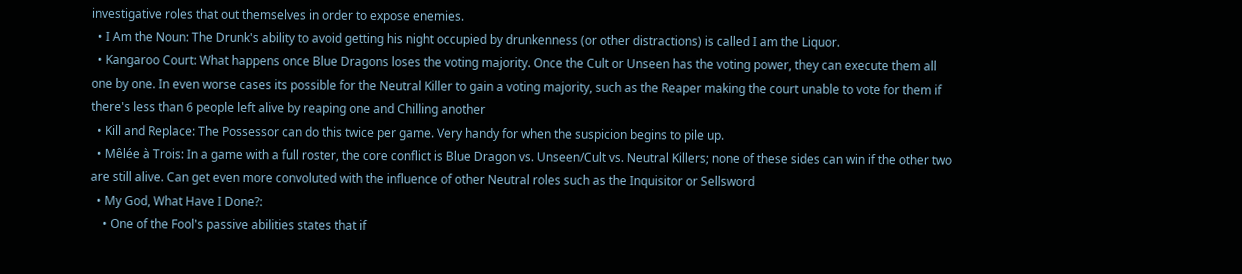investigative roles that out themselves in order to expose enemies.
  • I Am the Noun: The Drunk's ability to avoid getting his night occupied by drunkenness (or other distractions) is called I am the Liquor.
  • Kangaroo Court: What happens once Blue Dragons loses the voting majority. Once the Cult or Unseen has the voting power, they can execute them all one by one. In even worse cases its possible for the Neutral Killer to gain a voting majority, such as the Reaper making the court unable to vote for them if there's less than 6 people left alive by reaping one and Chilling another
  • Kill and Replace: The Possessor can do this twice per game. Very handy for when the suspicion begins to pile up.
  • Mêlée à Trois: In a game with a full roster, the core conflict is Blue Dragon vs. Unseen/Cult vs. Neutral Killers; none of these sides can win if the other two are still alive. Can get even more convoluted with the influence of other Neutral roles such as the Inquisitor or Sellsword
  • My God, What Have I Done?:
    • One of the Fool's passive abilities states that if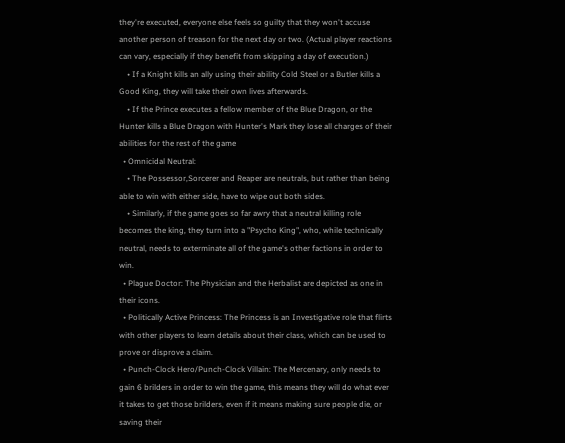they're executed, everyone else feels so guilty that they won't accuse another person of treason for the next day or two. (Actual player reactions can vary, especially if they benefit from skipping a day of execution.)
    • If a Knight kills an ally using their ability Cold Steel or a Butler kills a Good King, they will take their own lives afterwards.
    • If the Prince executes a fellow member of the Blue Dragon, or the Hunter kills a Blue Dragon with Hunter's Mark they lose all charges of their abilities for the rest of the game
  • Omnicidal Neutral:
    • The Possessor,Sorcerer and Reaper are neutrals, but rather than being able to win with either side, have to wipe out both sides.
    • Similarly, if the game goes so far awry that a neutral killing role becomes the king, they turn into a "Psycho King", who, while technically neutral, needs to exterminate all of the game's other factions in order to win.
  • Plague Doctor: The Physician and the Herbalist are depicted as one in their icons.
  • Politically Active Princess: The Princess is an Investigative role that flirts with other players to learn details about their class, which can be used to prove or disprove a claim.
  • Punch-Clock Hero/Punch-Clock Villain: The Mercenary, only needs to gain 6 brilders in order to win the game, this means they will do what ever it takes to get those brilders, even if it means making sure people die, or saving their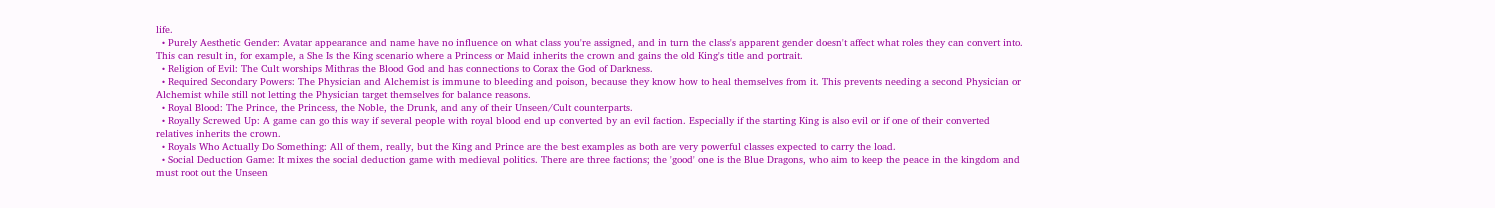life.
  • Purely Aesthetic Gender: Avatar appearance and name have no influence on what class you're assigned, and in turn the class's apparent gender doesn't affect what roles they can convert into. This can result in, for example, a She Is the King scenario where a Princess or Maid inherits the crown and gains the old King's title and portrait.
  • Religion of Evil: The Cult worships Mithras the Blood God and has connections to Corax the God of Darkness.
  • Required Secondary Powers: The Physician and Alchemist is immune to bleeding and poison, because they know how to heal themselves from it. This prevents needing a second Physician or Alchemist while still not letting the Physician target themselves for balance reasons.
  • Royal Blood: The Prince, the Princess, the Noble, the Drunk, and any of their Unseen/Cult counterparts.
  • Royally Screwed Up: A game can go this way if several people with royal blood end up converted by an evil faction. Especially if the starting King is also evil or if one of their converted relatives inherits the crown.
  • Royals Who Actually Do Something: All of them, really, but the King and Prince are the best examples as both are very powerful classes expected to carry the load.
  • Social Deduction Game: It mixes the social deduction game with medieval politics. There are three factions; the 'good' one is the Blue Dragons, who aim to keep the peace in the kingdom and must root out the Unseen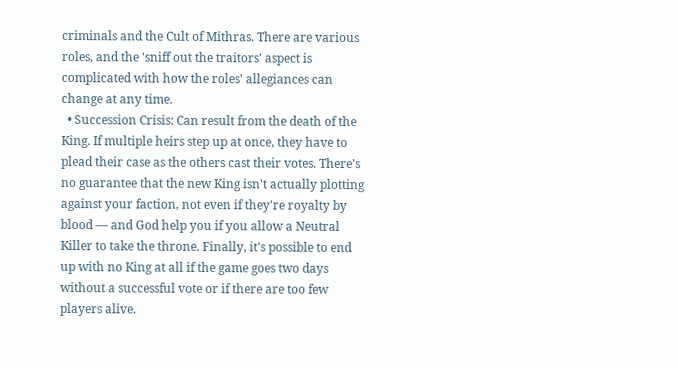criminals and the Cult of Mithras. There are various roles, and the 'sniff out the traitors' aspect is complicated with how the roles' allegiances can change at any time.
  • Succession Crisis: Can result from the death of the King. If multiple heirs step up at once, they have to plead their case as the others cast their votes. There's no guarantee that the new King isn't actually plotting against your faction, not even if they're royalty by blood — and God help you if you allow a Neutral Killer to take the throne. Finally, it's possible to end up with no King at all if the game goes two days without a successful vote or if there are too few players alive.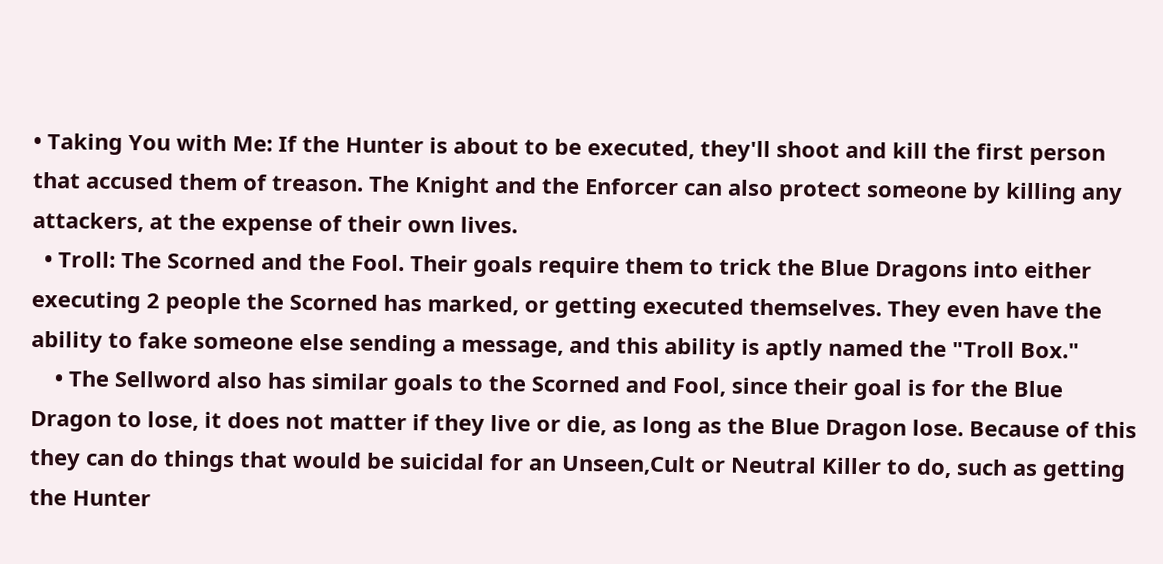• Taking You with Me: If the Hunter is about to be executed, they'll shoot and kill the first person that accused them of treason. The Knight and the Enforcer can also protect someone by killing any attackers, at the expense of their own lives.
  • Troll: The Scorned and the Fool. Their goals require them to trick the Blue Dragons into either executing 2 people the Scorned has marked, or getting executed themselves. They even have the ability to fake someone else sending a message, and this ability is aptly named the "Troll Box."
    • The Sellword also has similar goals to the Scorned and Fool, since their goal is for the Blue Dragon to lose, it does not matter if they live or die, as long as the Blue Dragon lose. Because of this they can do things that would be suicidal for an Unseen,Cult or Neutral Killer to do, such as getting the Hunter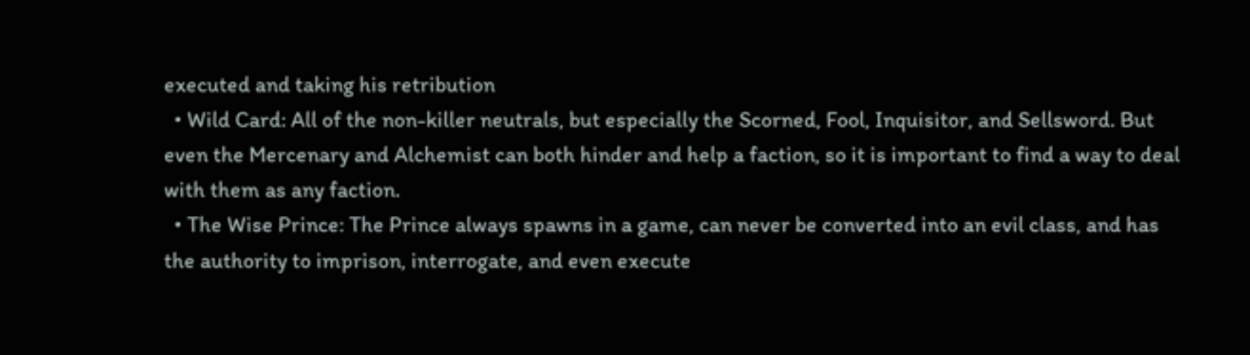executed and taking his retribution
  • Wild Card: All of the non-killer neutrals, but especially the Scorned, Fool, Inquisitor, and Sellsword. But even the Mercenary and Alchemist can both hinder and help a faction, so it is important to find a way to deal with them as any faction.
  • The Wise Prince: The Prince always spawns in a game, can never be converted into an evil class, and has the authority to imprison, interrogate, and even execute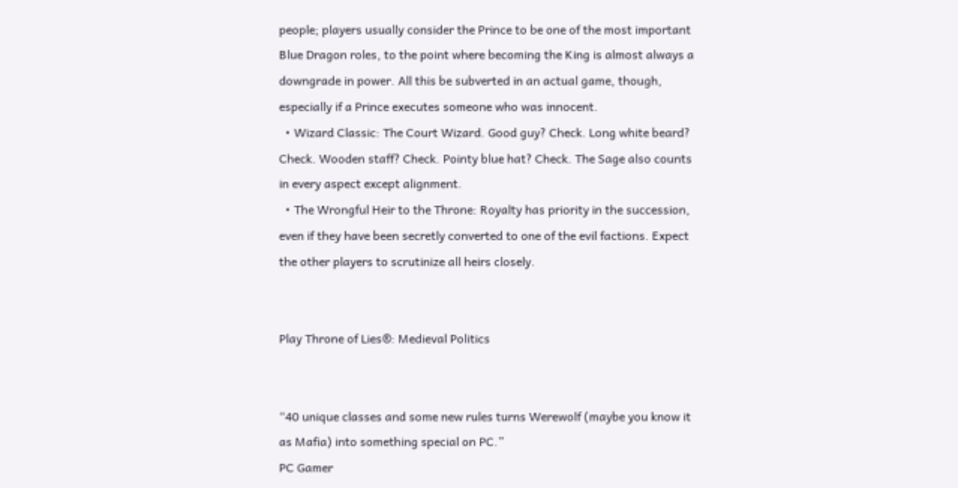people; players usually consider the Prince to be one of the most important Blue Dragon roles, to the point where becoming the King is almost always a downgrade in power. All this be subverted in an actual game, though, especially if a Prince executes someone who was innocent.
  • Wizard Classic: The Court Wizard. Good guy? Check. Long white beard? Check. Wooden staff? Check. Pointy blue hat? Check. The Sage also counts in every aspect except alignment.
  • The Wrongful Heir to the Throne: Royalty has priority in the succession, even if they have been secretly converted to one of the evil factions. Expect the other players to scrutinize all heirs closely.


Play Throne of Lies®: Medieval Politics


“40 unique classes and some new rules turns Werewolf (maybe you know it as Mafia) into something special on PC.”
PC Gamer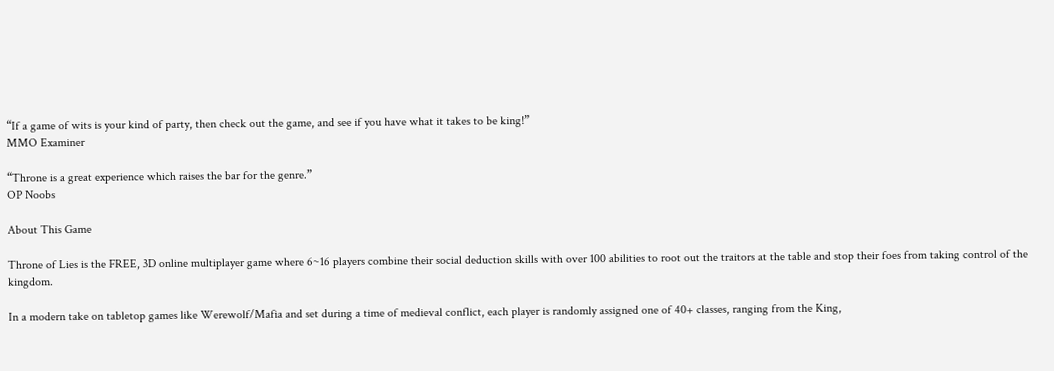“If a game of wits is your kind of party, then check out the game, and see if you have what it takes to be king!”
MMO Examiner

“Throne is a great experience which raises the bar for the genre.”
OP Noobs

About This Game

Throne of Lies is the FREE, 3D online multiplayer game where 6~16 players combine their social deduction skills with over 100 abilities to root out the traitors at the table and stop their foes from taking control of the kingdom.

In a modern take on tabletop games like Werewolf/Mafia and set during a time of medieval conflict, each player is randomly assigned one of 40+ classes, ranging from the King,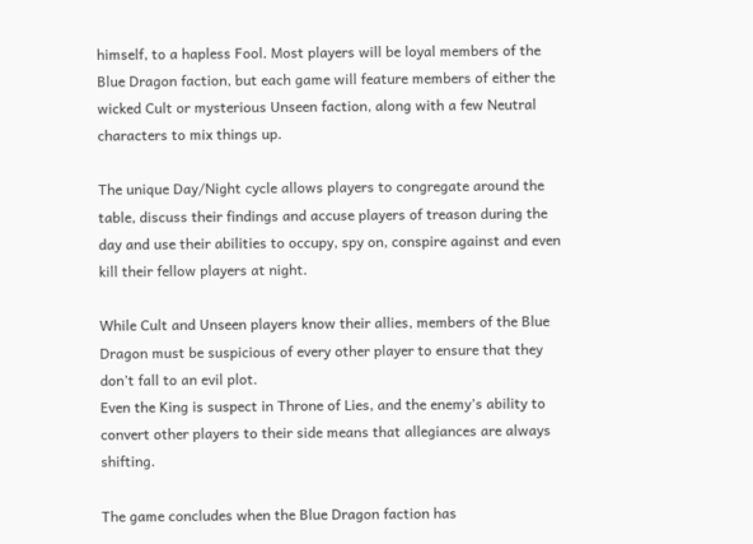himself, to a hapless Fool. Most players will be loyal members of the Blue Dragon faction, but each game will feature members of either the wicked Cult or mysterious Unseen faction, along with a few Neutral characters to mix things up.

The unique Day/Night cycle allows players to congregate around the table, discuss their findings and accuse players of treason during the day and use their abilities to occupy, spy on, conspire against and even kill their fellow players at night.

While Cult and Unseen players know their allies, members of the Blue Dragon must be suspicious of every other player to ensure that they don’t fall to an evil plot.
Even the King is suspect in Throne of Lies, and the enemy’s ability to convert other players to their side means that allegiances are always shifting.

The game concludes when the Blue Dragon faction has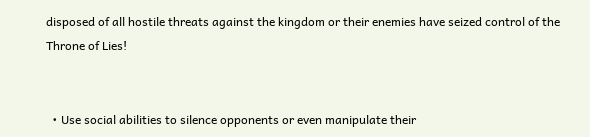disposed of all hostile threats against the kingdom or their enemies have seized control of the Throne of Lies!


  • Use social abilities to silence opponents or even manipulate their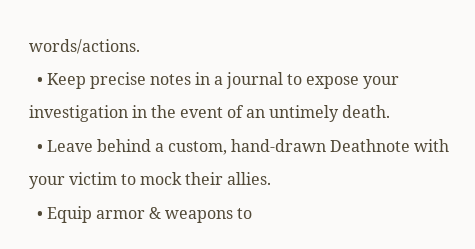words/actions.
  • Keep precise notes in a journal to expose your investigation in the event of an untimely death.
  • Leave behind a custom, hand-drawn Deathnote with your victim to mock their allies.
  • Equip armor & weapons to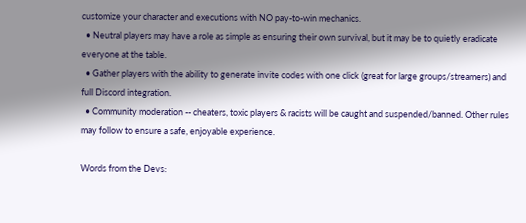customize your character and executions with NO pay-to-win mechanics.
  • Neutral players may have a role as simple as ensuring their own survival, but it may be to quietly eradicate everyone at the table.
  • Gather players with the ability to generate invite codes with one click (great for large groups/streamers) and full Discord integration.
  • Community moderation -- cheaters, toxic players & racists will be caught and suspended/banned. Other rules may follow to ensure a safe, enjoyable experience.

Words from the Devs: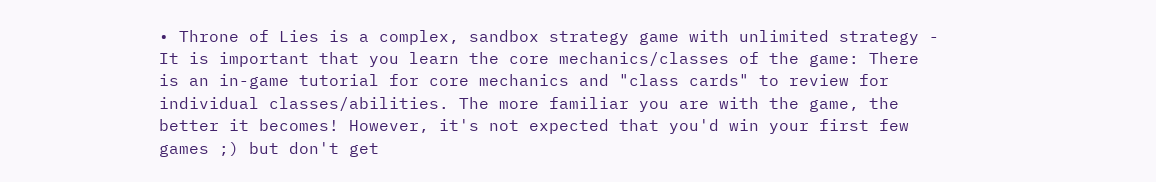• Throne of Lies is a complex, sandbox strategy game with unlimited strategy - It is important that you learn the core mechanics/classes of the game: There is an in-game tutorial for core mechanics and "class cards" to review for individual classes/abilities. The more familiar you are with the game, the better it becomes! However, it's not expected that you'd win your first few games ;) but don't get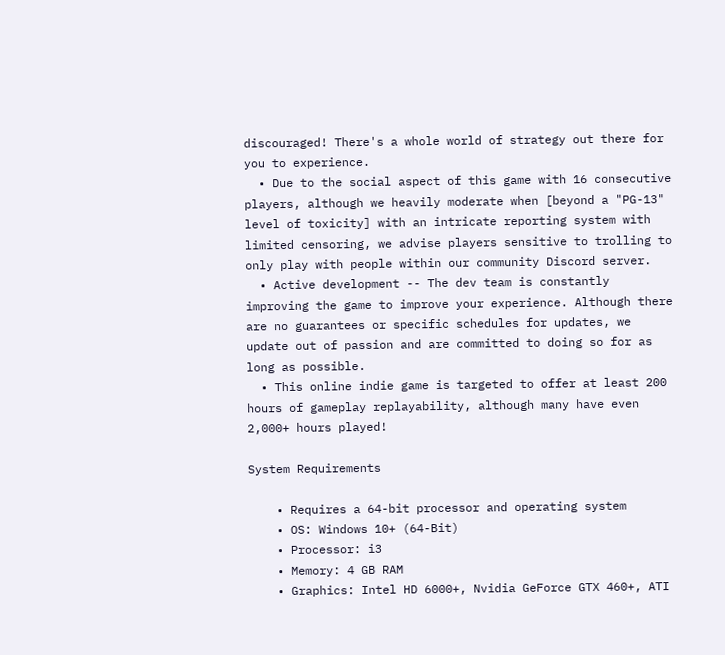discouraged! There's a whole world of strategy out there for you to experience.
  • Due to the social aspect of this game with 16 consecutive players, although we heavily moderate when [beyond a "PG-13" level of toxicity] with an intricate reporting system with limited censoring, we advise players sensitive to trolling to only play with people within our community Discord server.
  • Active development -- The dev team is constantly improving the game to improve your experience. Although there are no guarantees or specific schedules for updates, we update out of passion and are committed to doing so for as long as possible.
  • This online indie game is targeted to offer at least 200 hours of gameplay replayability, although many have even 2,000+ hours played!

System Requirements

    • Requires a 64-bit processor and operating system
    • OS: Windows 10+ (64-Bit)
    • Processor: i3
    • Memory: 4 GB RAM
    • Graphics: Intel HD 6000+, Nvidia GeForce GTX 460+, ATI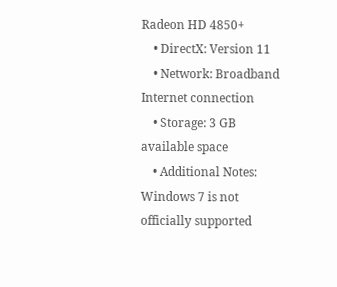Radeon HD 4850+
    • DirectX: Version 11
    • Network: Broadband Internet connection
    • Storage: 3 GB available space
    • Additional Notes: Windows 7 is not officially supported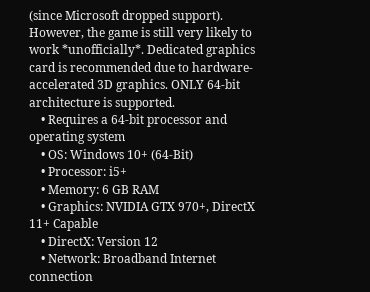(since Microsoft dropped support). However, the game is still very likely to work *unofficially*. Dedicated graphics card is recommended due to hardware-accelerated 3D graphics. ONLY 64-bit architecture is supported.
    • Requires a 64-bit processor and operating system
    • OS: Windows 10+ (64-Bit)
    • Processor: i5+
    • Memory: 6 GB RAM
    • Graphics: NVIDIA GTX 970+, DirectX 11+ Capable
    • DirectX: Version 12
    • Network: Broadband Internet connection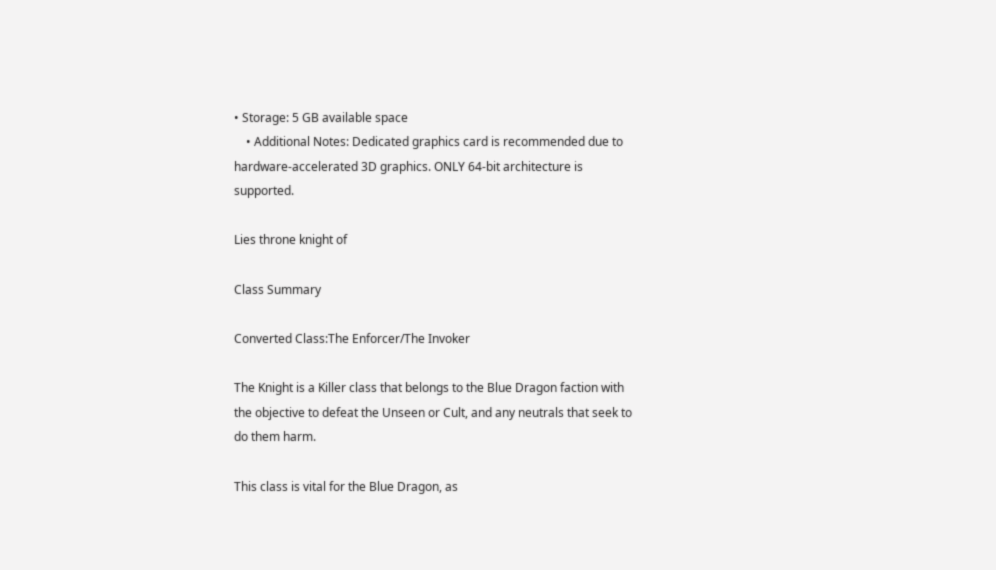• Storage: 5 GB available space
    • Additional Notes: Dedicated graphics card is recommended due to hardware-accelerated 3D graphics. ONLY 64-bit architecture is supported.

Lies throne knight of

Class Summary

Converted Class:The Enforcer/The Invoker

The Knight is a Killer class that belongs to the Blue Dragon faction with the objective to defeat the Unseen or Cult, and any neutrals that seek to do them harm.

This class is vital for the Blue Dragon, as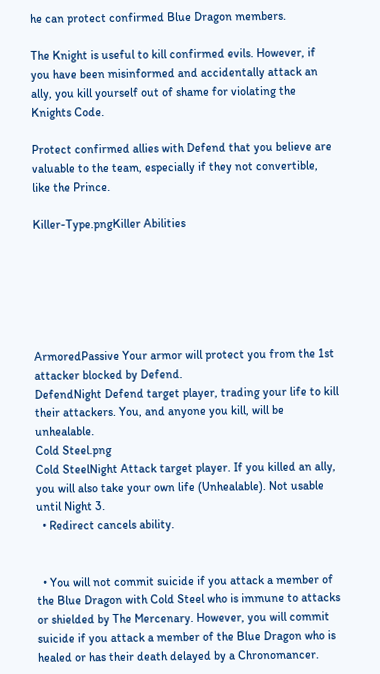he can protect confirmed Blue Dragon members.

The Knight is useful to kill confirmed evils. However, if you have been misinformed and accidentally attack an ally, you kill yourself out of shame for violating the Knights Code.

Protect confirmed allies with Defend that you believe are valuable to the team, especially if they not convertible, like the Prince.

Killer-Type.pngKiller Abilities






ArmoredPassive Your armor will protect you from the 1st attacker blocked by Defend.
DefendNight Defend target player, trading your life to kill their attackers. You, and anyone you kill, will be unhealable.
Cold Steel.png
Cold SteelNight Attack target player. If you killed an ally, you will also take your own life (Unhealable). Not usable until Night 3.
  • Redirect cancels ability.


  • You will not commit suicide if you attack a member of the Blue Dragon with Cold Steel who is immune to attacks or shielded by The Mercenary. However, you will commit suicide if you attack a member of the Blue Dragon who is healed or has their death delayed by a Chronomancer.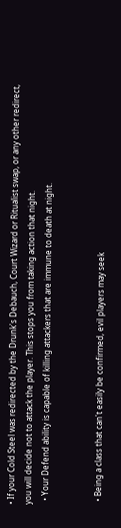• If your Cold Steel was redirected by the Drunk's Debauch, Court Wizard or Ritualist swap, or any other redirect, you will decide not to attack the player. This stops you from taking action that night.
  • Your Defend ability is capable of killing attackers that are immune to death at night.


  • Being a class that can't easily be confirmed, evil players may seek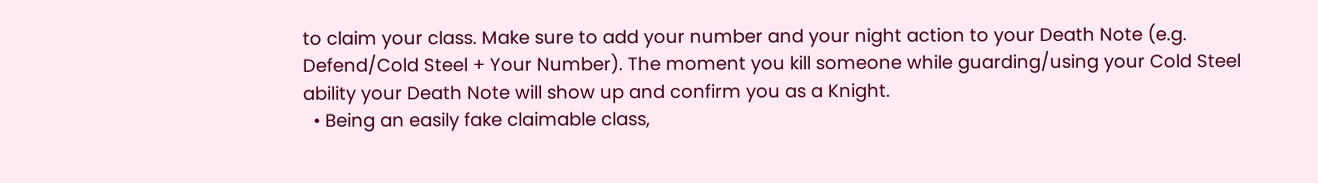to claim your class. Make sure to add your number and your night action to your Death Note (e.g. Defend/Cold Steel + Your Number). The moment you kill someone while guarding/using your Cold Steel ability your Death Note will show up and confirm you as a Knight.
  • Being an easily fake claimable class,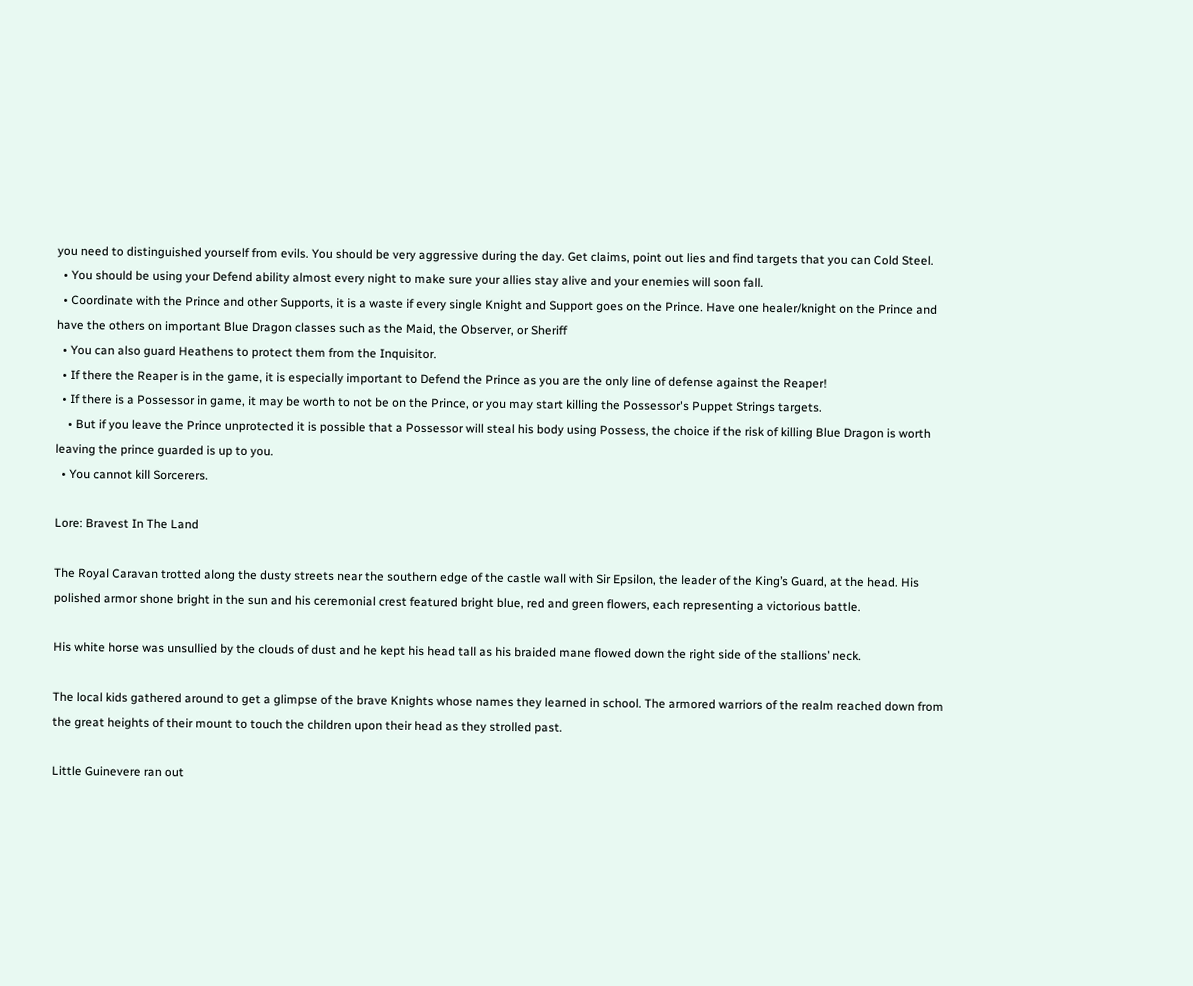you need to distinguished yourself from evils. You should be very aggressive during the day. Get claims, point out lies and find targets that you can Cold Steel.
  • You should be using your Defend ability almost every night to make sure your allies stay alive and your enemies will soon fall.
  • Coordinate with the Prince and other Supports, it is a waste if every single Knight and Support goes on the Prince. Have one healer/knight on the Prince and have the others on important Blue Dragon classes such as the Maid, the Observer, or Sheriff
  • You can also guard Heathens to protect them from the Inquisitor.
  • If there the Reaper is in the game, it is especially important to Defend the Prince as you are the only line of defense against the Reaper!
  • If there is a Possessor in game, it may be worth to not be on the Prince, or you may start killing the Possessor's Puppet Strings targets.
    • But if you leave the Prince unprotected it is possible that a Possessor will steal his body using Possess, the choice if the risk of killing Blue Dragon is worth leaving the prince guarded is up to you.
  • You cannot kill Sorcerers.

Lore: Bravest In The Land

The Royal Caravan trotted along the dusty streets near the southern edge of the castle wall with Sir Epsilon, the leader of the King’s Guard, at the head. His polished armor shone bright in the sun and his ceremonial crest featured bright blue, red and green flowers, each representing a victorious battle.

His white horse was unsullied by the clouds of dust and he kept his head tall as his braided mane flowed down the right side of the stallions’ neck.

The local kids gathered around to get a glimpse of the brave Knights whose names they learned in school. The armored warriors of the realm reached down from the great heights of their mount to touch the children upon their head as they strolled past.

Little Guinevere ran out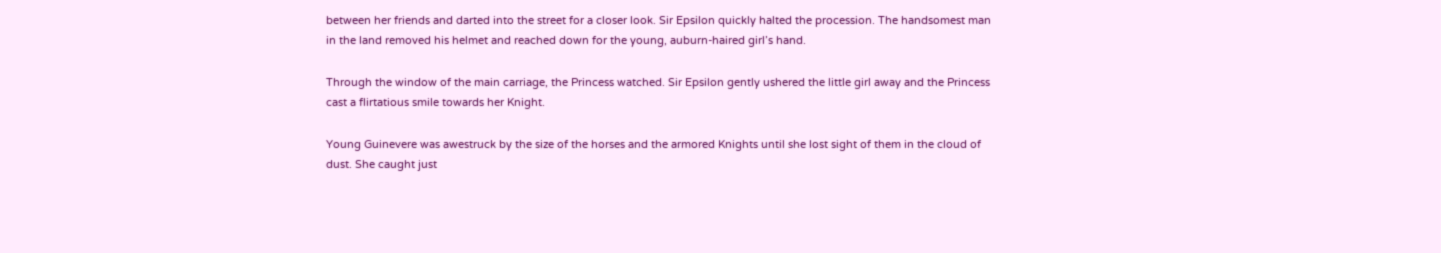between her friends and darted into the street for a closer look. Sir Epsilon quickly halted the procession. The handsomest man in the land removed his helmet and reached down for the young, auburn-haired girl’s hand.

Through the window of the main carriage, the Princess watched. Sir Epsilon gently ushered the little girl away and the Princess cast a flirtatious smile towards her Knight.

Young Guinevere was awestruck by the size of the horses and the armored Knights until she lost sight of them in the cloud of dust. She caught just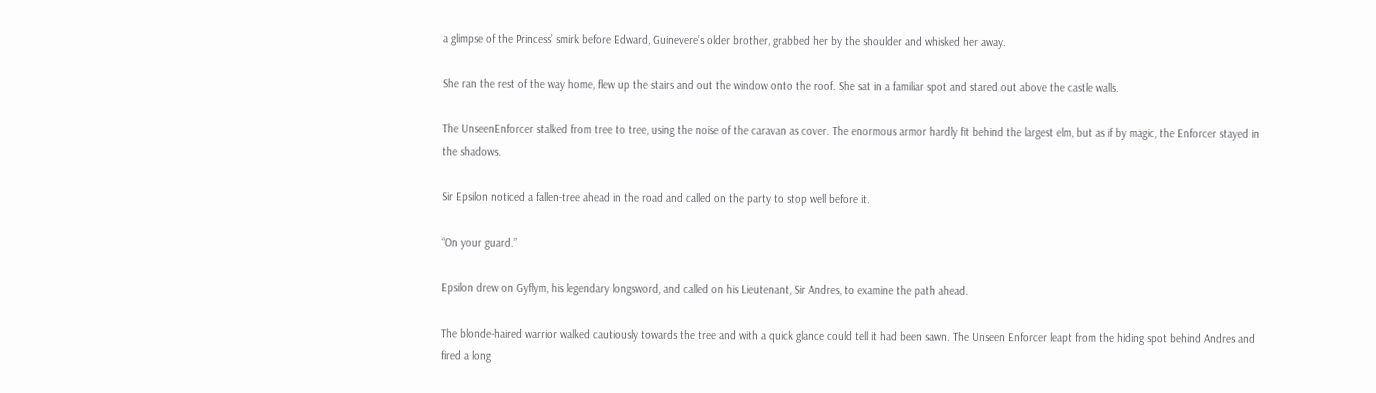a glimpse of the Princess’ smirk before Edward, Guinevere’s older brother, grabbed her by the shoulder and whisked her away.

She ran the rest of the way home, flew up the stairs and out the window onto the roof. She sat in a familiar spot and stared out above the castle walls.

The UnseenEnforcer stalked from tree to tree, using the noise of the caravan as cover. The enormous armor hardly fit behind the largest elm, but as if by magic, the Enforcer stayed in the shadows.

Sir Epsilon noticed a fallen-tree ahead in the road and called on the party to stop well before it.

“On your guard.”

Epsilon drew on Gyflym, his legendary longsword, and called on his Lieutenant, Sir Andres, to examine the path ahead.

The blonde-haired warrior walked cautiously towards the tree and with a quick glance could tell it had been sawn. The Unseen Enforcer leapt from the hiding spot behind Andres and fired a long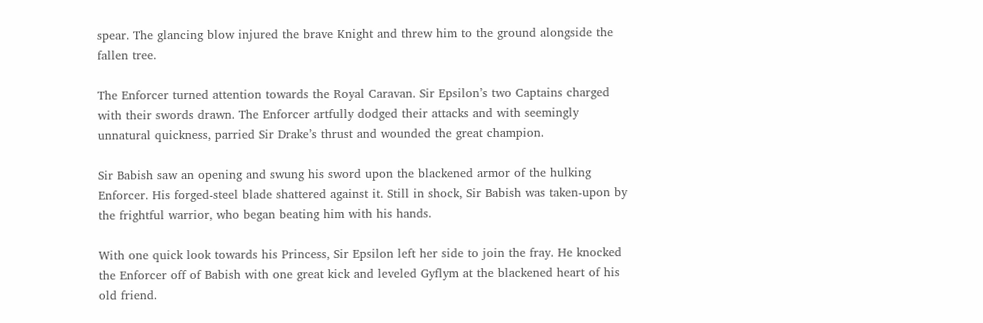spear. The glancing blow injured the brave Knight and threw him to the ground alongside the fallen tree.

The Enforcer turned attention towards the Royal Caravan. Sir Epsilon’s two Captains charged with their swords drawn. The Enforcer artfully dodged their attacks and with seemingly unnatural quickness, parried Sir Drake’s thrust and wounded the great champion.

Sir Babish saw an opening and swung his sword upon the blackened armor of the hulking Enforcer. His forged-steel blade shattered against it. Still in shock, Sir Babish was taken-upon by the frightful warrior, who began beating him with his hands.

With one quick look towards his Princess, Sir Epsilon left her side to join the fray. He knocked the Enforcer off of Babish with one great kick and leveled Gyflym at the blackened heart of his old friend.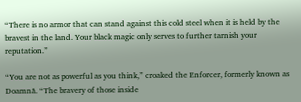“There is no armor that can stand against this cold steel when it is held by the bravest in the land. Your black magic only serves to further tarnish your reputation.”

“You are not as powerful as you think,” croaked the Enforcer, formerly known as Doamnă. “The bravery of those inside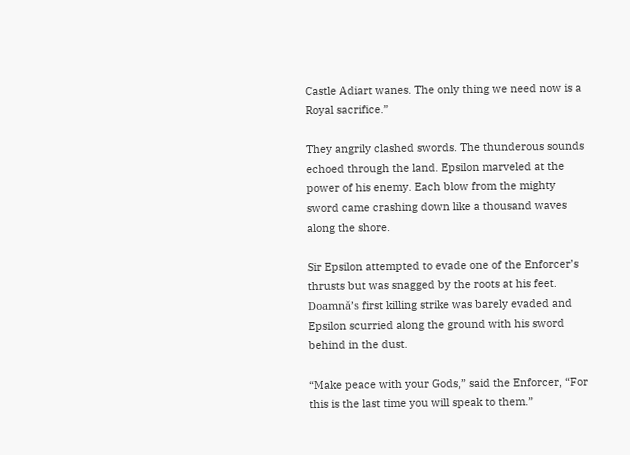Castle Adiart wanes. The only thing we need now is a Royal sacrifice.”

They angrily clashed swords. The thunderous sounds echoed through the land. Epsilon marveled at the power of his enemy. Each blow from the mighty sword came crashing down like a thousand waves along the shore.

Sir Epsilon attempted to evade one of the Enforcer’s thrusts but was snagged by the roots at his feet. Doamnă’s first killing strike was barely evaded and Epsilon scurried along the ground with his sword behind in the dust.

“Make peace with your Gods,” said the Enforcer, “For this is the last time you will speak to them.”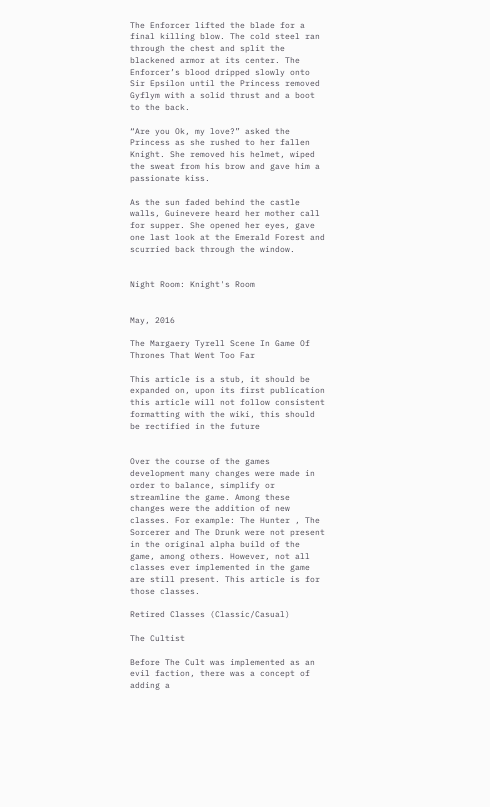The Enforcer lifted the blade for a final killing blow. The cold steel ran through the chest and split the blackened armor at its center. The Enforcer’s blood dripped slowly onto Sir Epsilon until the Princess removed Gyflym with a solid thrust and a boot to the back.

“Are you Ok, my love?” asked the Princess as she rushed to her fallen Knight. She removed his helmet, wiped the sweat from his brow and gave him a passionate kiss.

As the sun faded behind the castle walls, Guinevere heard her mother call for supper. She opened her eyes, gave one last look at the Emerald Forest and scurried back through the window.


Night Room: Knight's Room


May, 2016

The Margaery Tyrell Scene In Game Of Thrones That Went Too Far

This article is a stub, it should be expanded on, upon its first publication this article will not follow consistent formatting with the wiki, this should be rectified in the future


Over the course of the games development many changes were made in order to balance, simplify or streamline the game. Among these changes were the addition of new classes. For example: The Hunter , The Sorcerer and The Drunk were not present in the original alpha build of the game, among others. However, not all classes ever implemented in the game are still present. This article is for those classes.

Retired Classes (Classic/Casual)

The Cultist

Before The Cult was implemented as an evil faction, there was a concept of adding a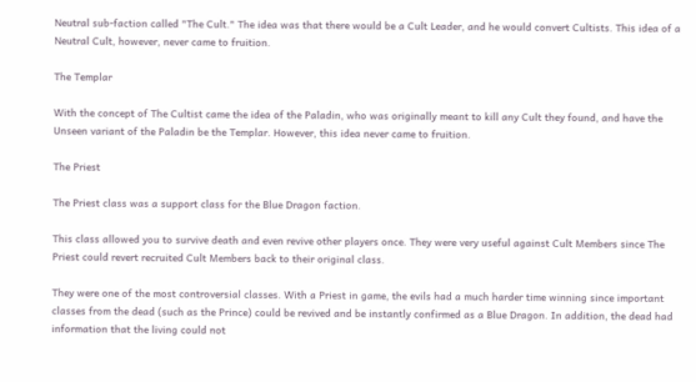Neutral sub-faction called "The Cult." The idea was that there would be a Cult Leader, and he would convert Cultists. This idea of a Neutral Cult, however, never came to fruition.

The Templar

With the concept of The Cultist came the idea of the Paladin, who was originally meant to kill any Cult they found, and have the Unseen variant of the Paladin be the Templar. However, this idea never came to fruition.

The Priest

The Priest class was a support class for the Blue Dragon faction.

This class allowed you to survive death and even revive other players once. They were very useful against Cult Members since The Priest could revert recruited Cult Members back to their original class.

They were one of the most controversial classes. With a Priest in game, the evils had a much harder time winning since important classes from the dead (such as the Prince) could be revived and be instantly confirmed as a Blue Dragon. In addition, the dead had information that the living could not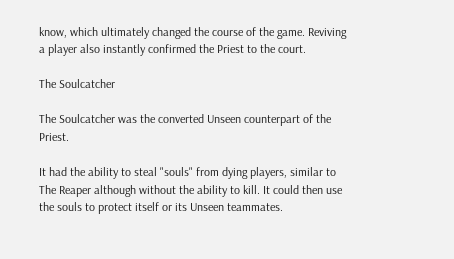know, which ultimately changed the course of the game. Reviving a player also instantly confirmed the Priest to the court.

The Soulcatcher

The Soulcatcher was the converted Unseen counterpart of the Priest.

It had the ability to steal "souls" from dying players, similar to The Reaper although without the ability to kill. It could then use the souls to protect itself or its Unseen teammates.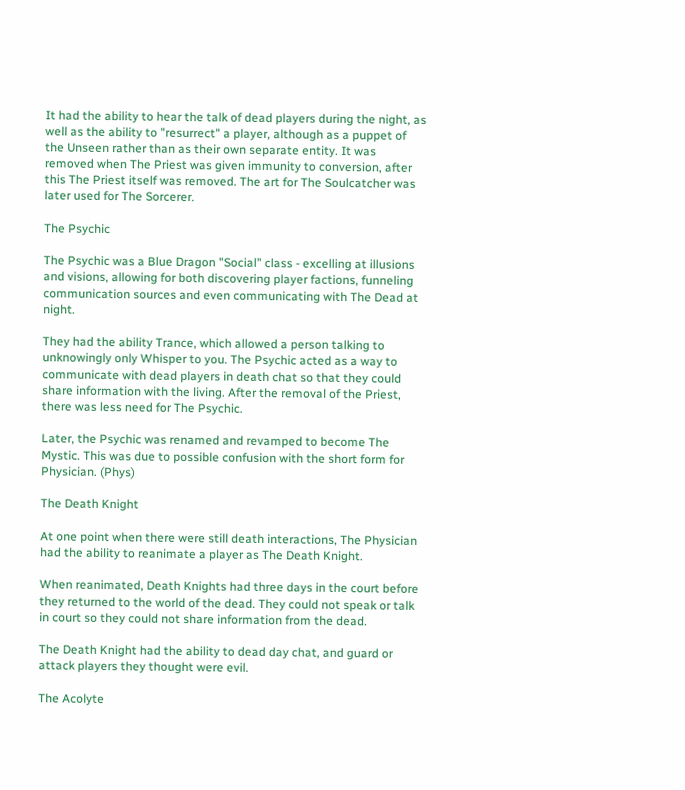It had the ability to hear the talk of dead players during the night, as well as the ability to "resurrect" a player, although as a puppet of the Unseen rather than as their own separate entity. It was removed when The Priest was given immunity to conversion, after this The Priest itself was removed. The art for The Soulcatcher was later used for The Sorcerer.

The Psychic

The Psychic was a Blue Dragon "Social" class - excelling at illusions and visions, allowing for both discovering player factions, funneling communication sources and even communicating with The Dead at night.

They had the ability Trance, which allowed a person talking to unknowingly only Whisper to you. The Psychic acted as a way to communicate with dead players in death chat so that they could share information with the living. After the removal of the Priest, there was less need for The Psychic.

Later, the Psychic was renamed and revamped to become The Mystic. This was due to possible confusion with the short form for Physician. (Phys)

The Death Knight

At one point when there were still death interactions, The Physician had the ability to reanimate a player as The Death Knight.

When reanimated, Death Knights had three days in the court before they returned to the world of the dead. They could not speak or talk in court so they could not share information from the dead.

The Death Knight had the ability to dead day chat, and guard or attack players they thought were evil.

The Acolyte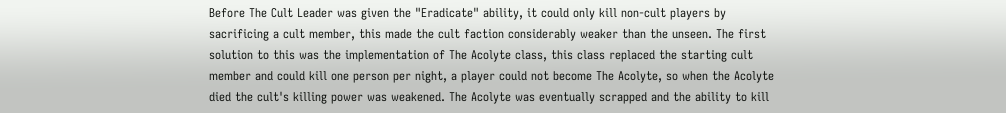Before The Cult Leader was given the "Eradicate" ability, it could only kill non-cult players by sacrificing a cult member, this made the cult faction considerably weaker than the unseen. The first solution to this was the implementation of The Acolyte class, this class replaced the starting cult member and could kill one person per night, a player could not become The Acolyte, so when the Acolyte died the cult's killing power was weakened. The Acolyte was eventually scrapped and the ability to kill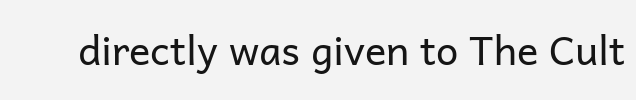directly was given to The Cult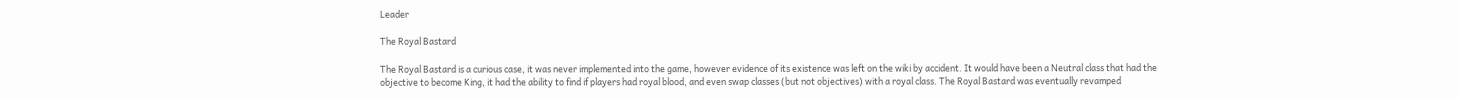Leader

The Royal Bastard

The Royal Bastard is a curious case, it was never implemented into the game, however evidence of its existence was left on the wiki by accident. It would have been a Neutral class that had the objective to become King, it had the ability to find if players had royal blood, and even swap classes (but not objectives) with a royal class. The Royal Bastard was eventually revamped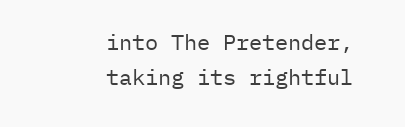into The Pretender, taking its rightful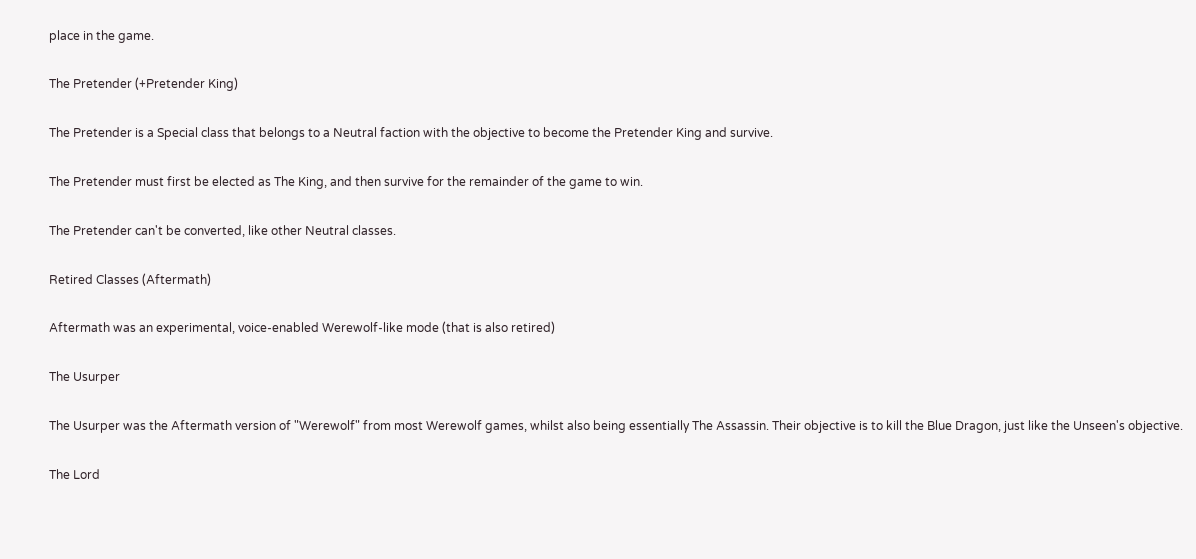place in the game.

The Pretender (+Pretender King)

The Pretender is a Special class that belongs to a Neutral faction with the objective to become the Pretender King and survive.

The Pretender must first be elected as The King, and then survive for the remainder of the game to win.

The Pretender can't be converted, like other Neutral classes.

Retired Classes (Aftermath)

Aftermath was an experimental, voice-enabled Werewolf-like mode (that is also retired)

The Usurper

The Usurper was the Aftermath version of "Werewolf" from most Werewolf games, whilst also being essentially The Assassin. Their objective is to kill the Blue Dragon, just like the Unseen's objective.

The Lord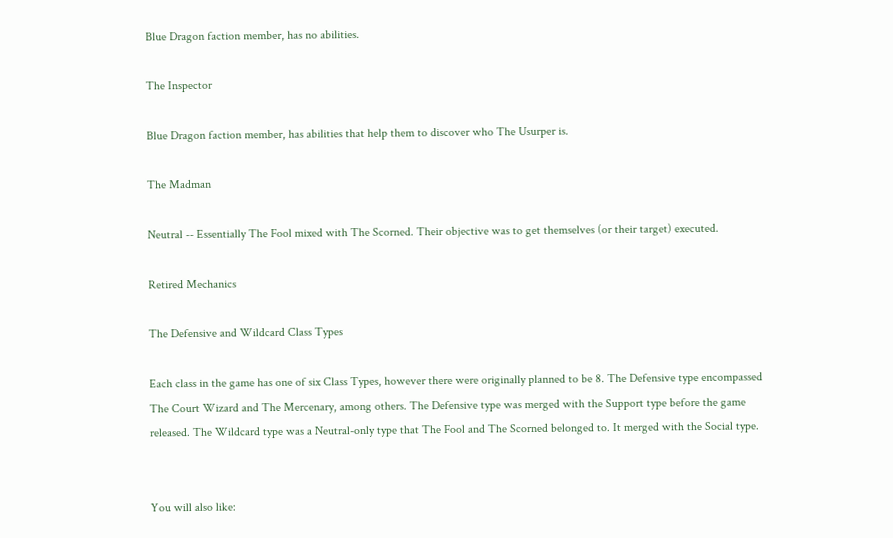Blue Dragon faction member, has no abilities.

The Inspector

Blue Dragon faction member, has abilities that help them to discover who The Usurper is.

The Madman

Neutral -- Essentially The Fool mixed with The Scorned. Their objective was to get themselves (or their target) executed.

Retired Mechanics

The Defensive and Wildcard Class Types

Each class in the game has one of six Class Types, however there were originally planned to be 8. The Defensive type encompassed The Court Wizard and The Mercenary, among others. The Defensive type was merged with the Support type before the game released. The Wildcard type was a Neutral-only type that The Fool and The Scorned belonged to. It merged with the Social type.


You will also like: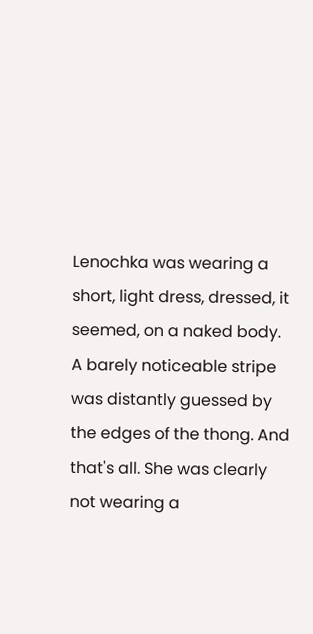Lenochka was wearing a short, light dress, dressed, it seemed, on a naked body. A barely noticeable stripe was distantly guessed by the edges of the thong. And that's all. She was clearly not wearing a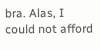bra. Alas, I could not afford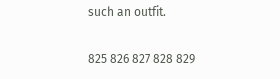such an outfit.

825 826 827 828 829